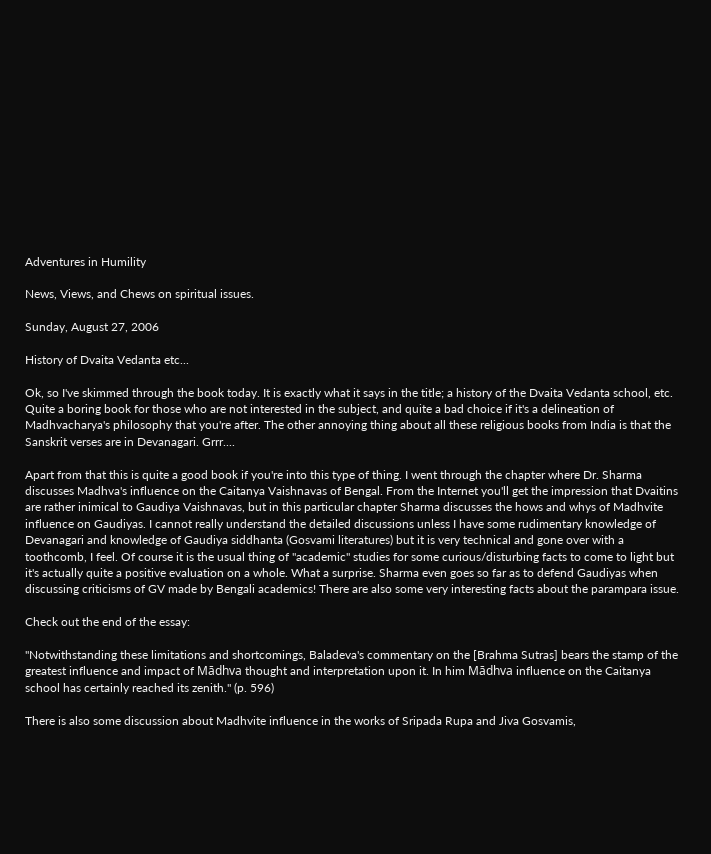Adventures in Humility

News, Views, and Chews on spiritual issues.

Sunday, August 27, 2006

History of Dvaita Vedanta etc...

Ok, so I've skimmed through the book today. It is exactly what it says in the title; a history of the Dvaita Vedanta school, etc. Quite a boring book for those who are not interested in the subject, and quite a bad choice if it's a delineation of Madhvacharya's philosophy that you're after. The other annoying thing about all these religious books from India is that the Sanskrit verses are in Devanagari. Grrr....

Apart from that this is quite a good book if you're into this type of thing. I went through the chapter where Dr. Sharma discusses Madhva's influence on the Caitanya Vaishnavas of Bengal. From the Internet you'll get the impression that Dvaitins are rather inimical to Gaudiya Vaishnavas, but in this particular chapter Sharma discusses the hows and whys of Madhvite influence on Gaudiyas. I cannot really understand the detailed discussions unless I have some rudimentary knowledge of Devanagari and knowledge of Gaudiya siddhanta (Gosvami literatures) but it is very technical and gone over with a toothcomb, I feel. Of course it is the usual thing of "academic" studies for some curious/disturbing facts to come to light but it's actually quite a positive evaluation on a whole. What a surprise. Sharma even goes so far as to defend Gaudiyas when discussing criticisms of GV made by Bengali academics! There are also some very interesting facts about the parampara issue.

Check out the end of the essay:

"Notwithstanding these limitations and shortcomings, Baladeva's commentary on the [Brahma Sutras] bears the stamp of the greatest influence and impact of Mādhva thought and interpretation upon it. In him Mādhva influence on the Caitanya school has certainly reached its zenith." (p. 596)

There is also some discussion about Madhvite influence in the works of Sripada Rupa and Jiva Gosvamis,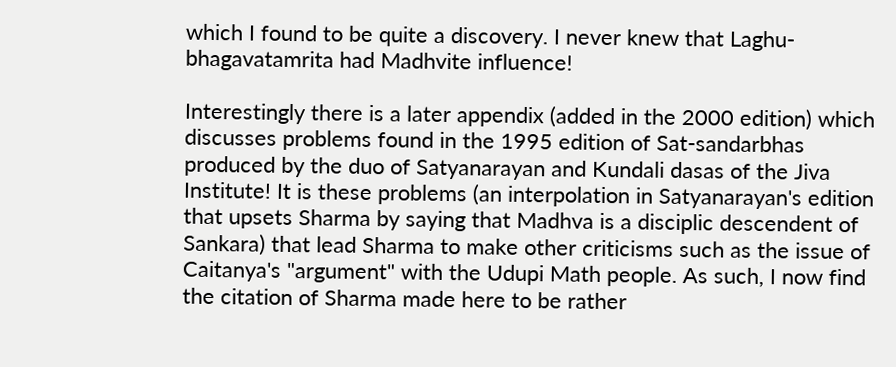which I found to be quite a discovery. I never knew that Laghu-bhagavatamrita had Madhvite influence!

Interestingly there is a later appendix (added in the 2000 edition) which discusses problems found in the 1995 edition of Sat-sandarbhas produced by the duo of Satyanarayan and Kundali dasas of the Jiva Institute! It is these problems (an interpolation in Satyanarayan's edition that upsets Sharma by saying that Madhva is a disciplic descendent of Sankara) that lead Sharma to make other criticisms such as the issue of Caitanya's "argument" with the Udupi Math people. As such, I now find the citation of Sharma made here to be rather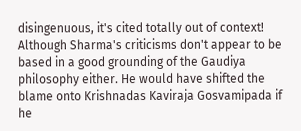disingenuous, it's cited totally out of context! Although Sharma's criticisms don't appear to be based in a good grounding of the Gaudiya philosophy either. He would have shifted the blame onto Krishnadas Kaviraja Gosvamipada if he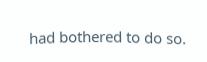had bothered to do so.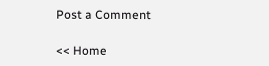Post a Comment

<< Home